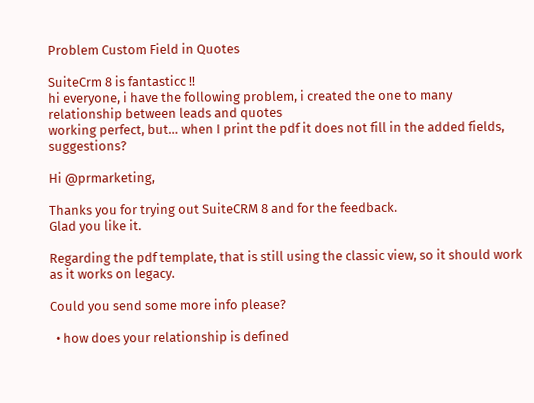Problem Custom Field in Quotes

SuiteCrm 8 is fantasticc !!
hi everyone, i have the following problem, i created the one to many relationship between leads and quotes
working perfect, but… when I print the pdf it does not fill in the added fields, suggestions?

Hi @prmarketing,

Thanks you for trying out SuiteCRM 8 and for the feedback.
Glad you like it.

Regarding the pdf template, that is still using the classic view, so it should work as it works on legacy.

Could you send some more info please?

  • how does your relationship is defined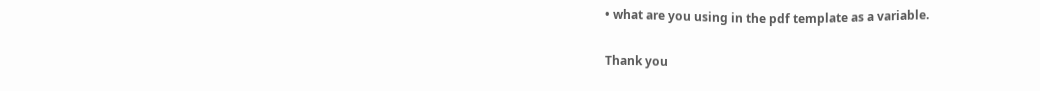• what are you using in the pdf template as a variable.

Thank you